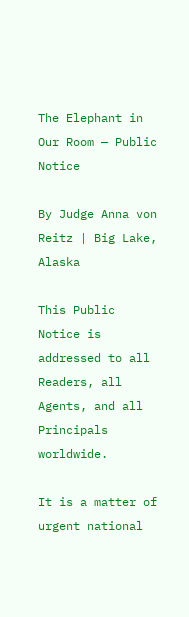The Elephant in Our Room — Public Notice

By Judge Anna von Reitz | Big Lake, Alaska

This Public Notice is addressed to all Readers, all Agents, and all Principals worldwide.

It is a matter of urgent national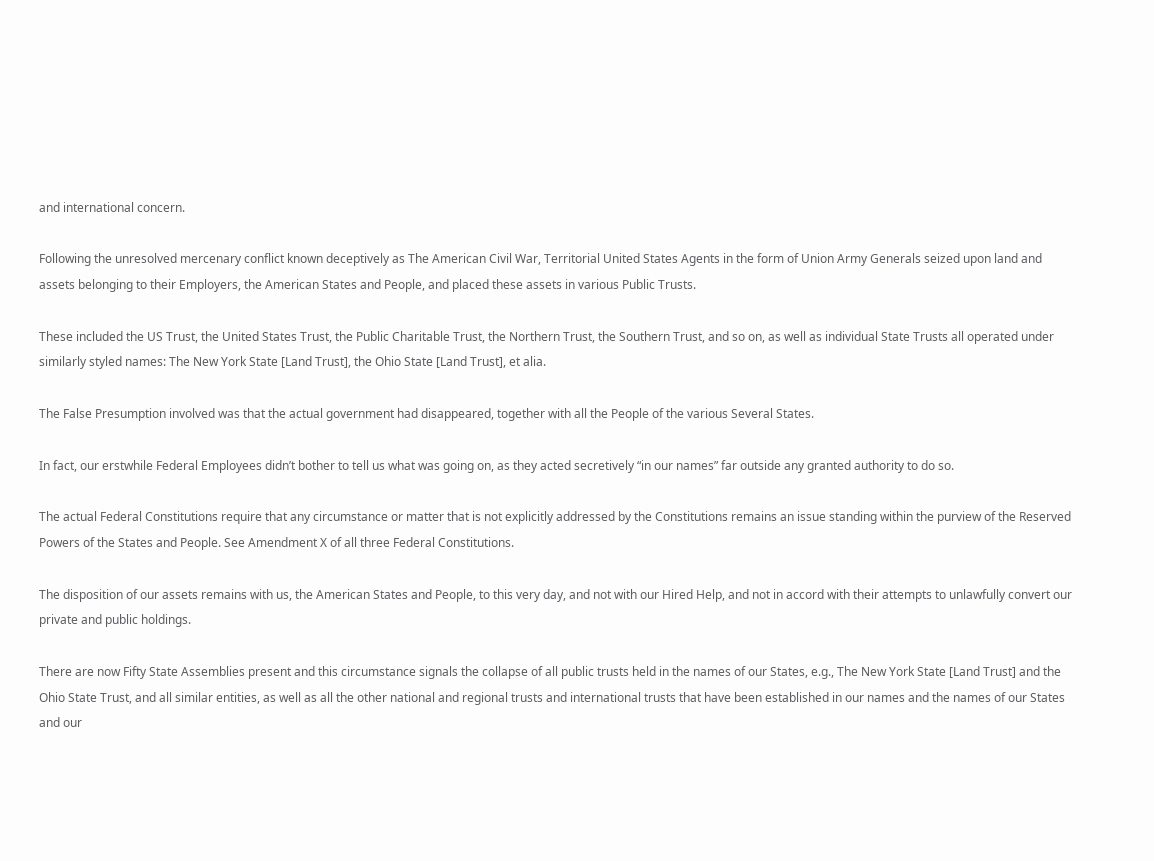and international concern.

Following the unresolved mercenary conflict known deceptively as The American Civil War, Territorial United States Agents in the form of Union Army Generals seized upon land and assets belonging to their Employers, the American States and People, and placed these assets in various Public Trusts.

These included the US Trust, the United States Trust, the Public Charitable Trust, the Northern Trust, the Southern Trust, and so on, as well as individual State Trusts all operated under similarly styled names: The New York State [Land Trust], the Ohio State [Land Trust], et alia.

The False Presumption involved was that the actual government had disappeared, together with all the People of the various Several States.

In fact, our erstwhile Federal Employees didn’t bother to tell us what was going on, as they acted secretively “in our names” far outside any granted authority to do so.

The actual Federal Constitutions require that any circumstance or matter that is not explicitly addressed by the Constitutions remains an issue standing within the purview of the Reserved Powers of the States and People. See Amendment X of all three Federal Constitutions.

The disposition of our assets remains with us, the American States and People, to this very day, and not with our Hired Help, and not in accord with their attempts to unlawfully convert our private and public holdings.

There are now Fifty State Assemblies present and this circumstance signals the collapse of all public trusts held in the names of our States, e.g., The New York State [Land Trust] and the Ohio State Trust, and all similar entities, as well as all the other national and regional trusts and international trusts that have been established in our names and the names of our States and our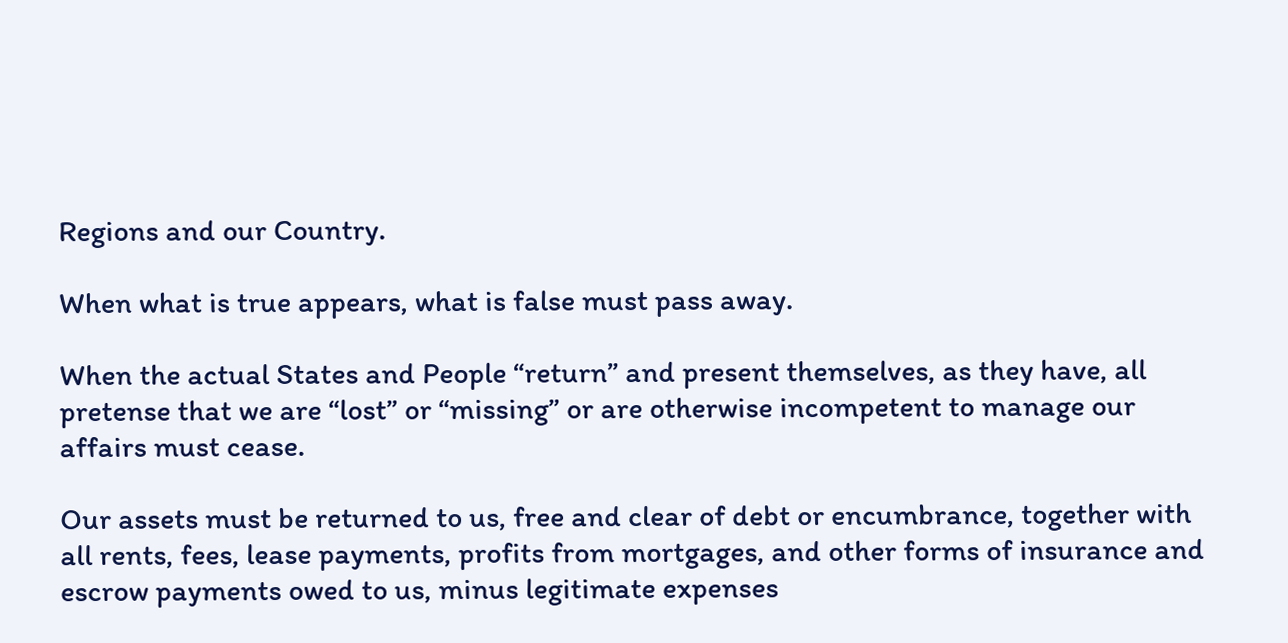Regions and our Country.

When what is true appears, what is false must pass away.

When the actual States and People “return” and present themselves, as they have, all pretense that we are “lost” or “missing” or are otherwise incompetent to manage our affairs must cease.

Our assets must be returned to us, free and clear of debt or encumbrance, together with all rents, fees, lease payments, profits from mortgages, and other forms of insurance and escrow payments owed to us, minus legitimate expenses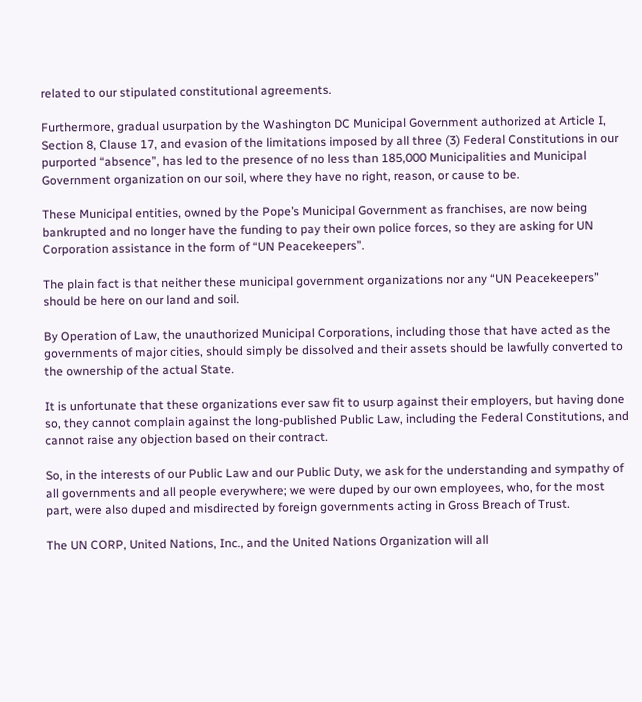related to our stipulated constitutional agreements.

Furthermore, gradual usurpation by the Washington DC Municipal Government authorized at Article I, Section 8, Clause 17, and evasion of the limitations imposed by all three (3) Federal Constitutions in our purported “absence”, has led to the presence of no less than 185,000 Municipalities and Municipal Government organization on our soil, where they have no right, reason, or cause to be.

These Municipal entities, owned by the Pope’s Municipal Government as franchises, are now being bankrupted and no longer have the funding to pay their own police forces, so they are asking for UN Corporation assistance in the form of “UN Peacekeepers”.

The plain fact is that neither these municipal government organizations nor any “UN Peacekeepers” should be here on our land and soil.

By Operation of Law, the unauthorized Municipal Corporations, including those that have acted as the governments of major cities, should simply be dissolved and their assets should be lawfully converted to the ownership of the actual State.

It is unfortunate that these organizations ever saw fit to usurp against their employers, but having done so, they cannot complain against the long-published Public Law, including the Federal Constitutions, and cannot raise any objection based on their contract.

So, in the interests of our Public Law and our Public Duty, we ask for the understanding and sympathy of all governments and all people everywhere; we were duped by our own employees, who, for the most part, were also duped and misdirected by foreign governments acting in Gross Breach of Trust.

The UN CORP, United Nations, Inc., and the United Nations Organization will all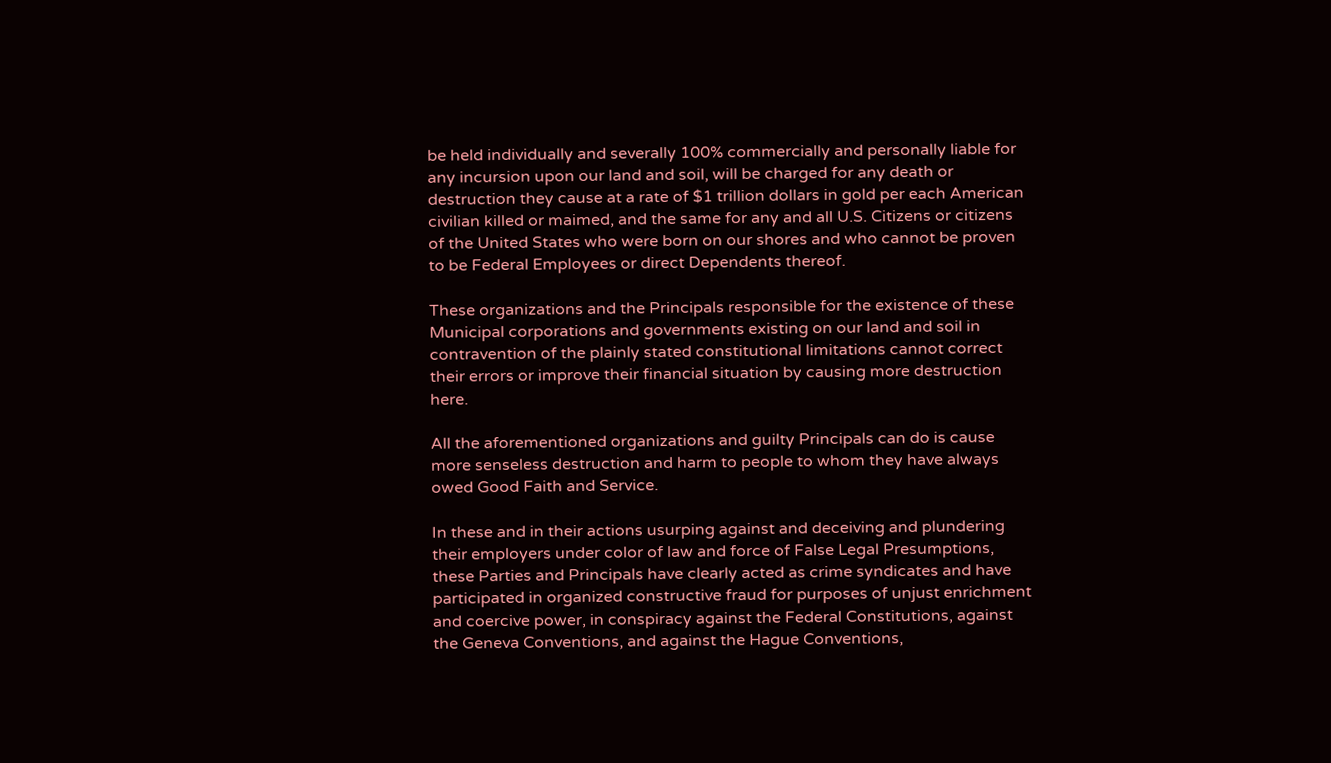be held individually and severally 100% commercially and personally liable for any incursion upon our land and soil, will be charged for any death or destruction they cause at a rate of $1 trillion dollars in gold per each American civilian killed or maimed, and the same for any and all U.S. Citizens or citizens of the United States who were born on our shores and who cannot be proven to be Federal Employees or direct Dependents thereof.

These organizations and the Principals responsible for the existence of these Municipal corporations and governments existing on our land and soil in contravention of the plainly stated constitutional limitations cannot correct their errors or improve their financial situation by causing more destruction here.

All the aforementioned organizations and guilty Principals can do is cause more senseless destruction and harm to people to whom they have always owed Good Faith and Service.

In these and in their actions usurping against and deceiving and plundering their employers under color of law and force of False Legal Presumptions, these Parties and Principals have clearly acted as crime syndicates and have participated in organized constructive fraud for purposes of unjust enrichment and coercive power, in conspiracy against the Federal Constitutions, against the Geneva Conventions, and against the Hague Conventions,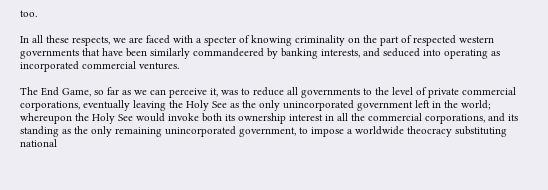too.

In all these respects, we are faced with a specter of knowing criminality on the part of respected western governments that have been similarly commandeered by banking interests, and seduced into operating as incorporated commercial ventures.

The End Game, so far as we can perceive it, was to reduce all governments to the level of private commercial corporations, eventually leaving the Holy See as the only unincorporated government left in the world; whereupon the Holy See would invoke both its ownership interest in all the commercial corporations, and its standing as the only remaining unincorporated government, to impose a worldwide theocracy substituting national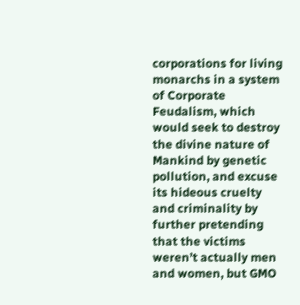corporations for living monarchs in a system of Corporate Feudalism, which would seek to destroy the divine nature of Mankind by genetic pollution, and excuse its hideous cruelty and criminality by further pretending that the victims weren’t actually men and women, but GMO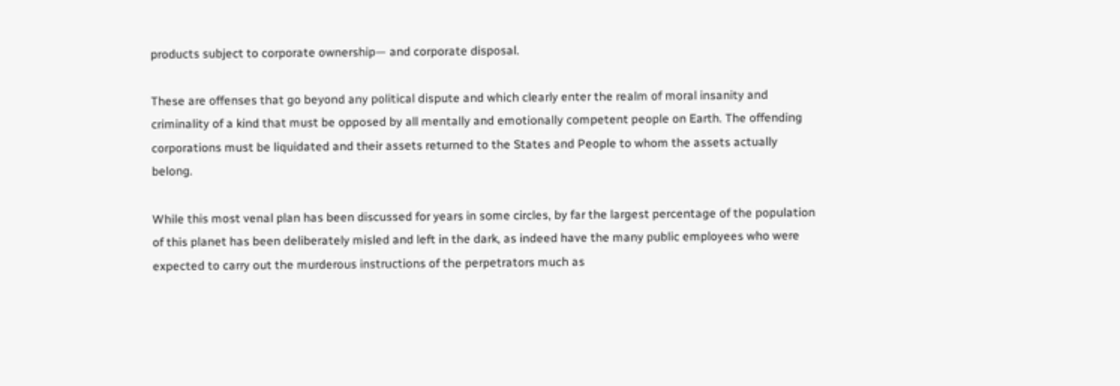products subject to corporate ownership— and corporate disposal.

These are offenses that go beyond any political dispute and which clearly enter the realm of moral insanity and criminality of a kind that must be opposed by all mentally and emotionally competent people on Earth. The offending corporations must be liquidated and their assets returned to the States and People to whom the assets actually belong.

While this most venal plan has been discussed for years in some circles, by far the largest percentage of the population of this planet has been deliberately misled and left in the dark, as indeed have the many public employees who were expected to carry out the murderous instructions of the perpetrators much as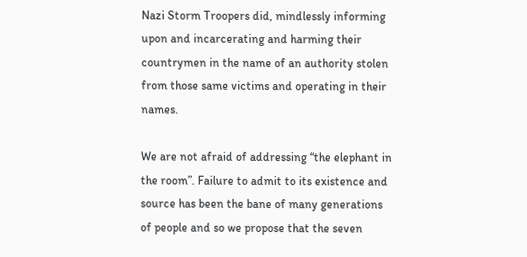Nazi Storm Troopers did, mindlessly informing upon and incarcerating and harming their countrymen in the name of an authority stolen from those same victims and operating in their names.

We are not afraid of addressing “the elephant in the room”. Failure to admit to its existence and source has been the bane of many generations of people and so we propose that the seven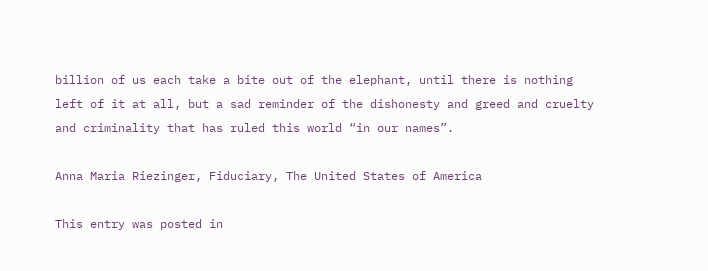billion of us each take a bite out of the elephant, until there is nothing left of it at all, but a sad reminder of the dishonesty and greed and cruelty and criminality that has ruled this world “in our names”.

Anna Maria Riezinger, Fiduciary, The United States of America

This entry was posted in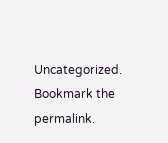Uncategorized. Bookmark the permalink.